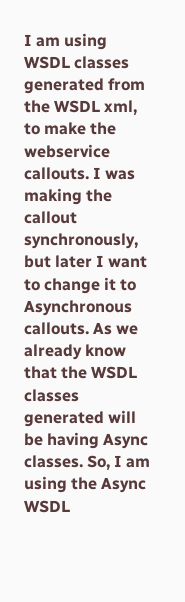I am using WSDL classes generated from the WSDL xml, to make the webservice callouts. I was making the callout synchronously, but later I want to change it to Asynchronous callouts. As we already know that the WSDL classes generated will be having Async classes. So, I am using the Async WSDL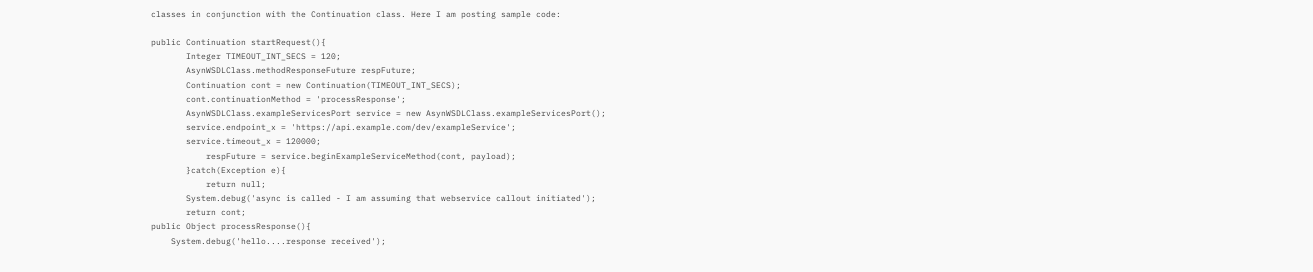classes in conjunction with the Continuation class. Here I am posting sample code:

public Continuation startRequest(){
       Integer TIMEOUT_INT_SECS = 120;
       AsynWSDLClass.methodResponseFuture respFuture;
       Continuation cont = new Continuation(TIMEOUT_INT_SECS);
       cont.continuationMethod = 'processResponse';
       AsynWSDLClass.exampleServicesPort service = new AsynWSDLClass.exampleServicesPort();
       service.endpoint_x = 'https://api.example.com/dev/exampleService';
       service.timeout_x = 120000;
           respFuture = service.beginExampleServiceMethod(cont, payload);
       }catch(Exception e){
           return null;
       System.debug('async is called - I am assuming that webservice callout initiated');
       return cont;
public Object processResponse(){
    System.debug('hello....response received');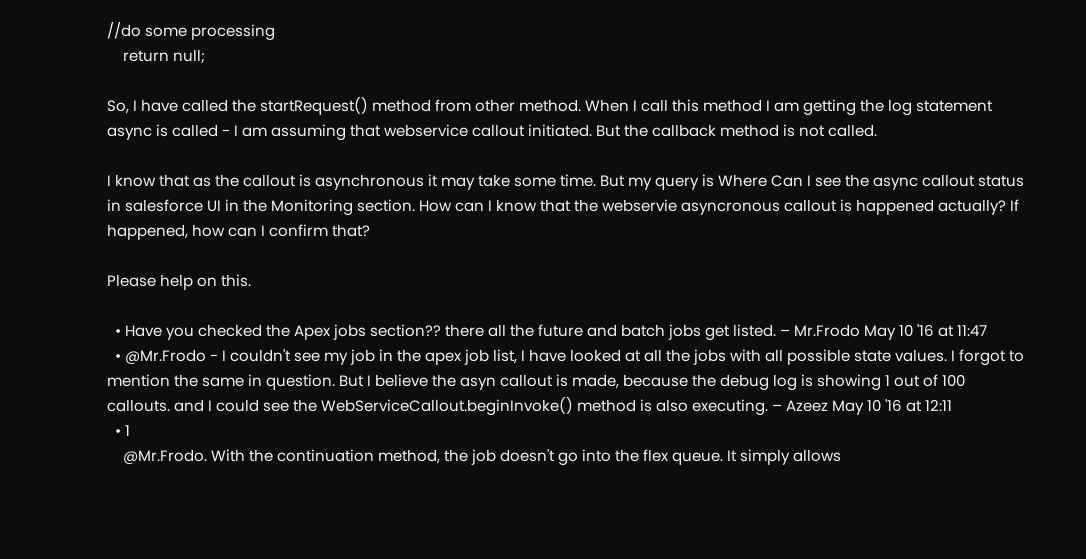//do some processing
    return null;

So, I have called the startRequest() method from other method. When I call this method I am getting the log statement async is called - I am assuming that webservice callout initiated. But the callback method is not called.

I know that as the callout is asynchronous it may take some time. But my query is Where Can I see the async callout status in salesforce UI in the Monitoring section. How can I know that the webservie asyncronous callout is happened actually? If happened, how can I confirm that?

Please help on this.

  • Have you checked the Apex jobs section?? there all the future and batch jobs get listed. – Mr.Frodo May 10 '16 at 11:47
  • @Mr.Frodo - I couldn't see my job in the apex job list, I have looked at all the jobs with all possible state values. I forgot to mention the same in question. But I believe the asyn callout is made, because the debug log is showing 1 out of 100 callouts. and I could see the WebServiceCallout.beginInvoke() method is also executing. – Azeez May 10 '16 at 12:11
  • 1
    @Mr.Frodo. With the continuation method, the job doesn't go into the flex queue. It simply allows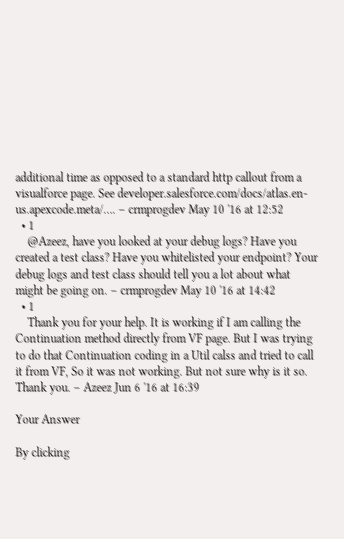additional time as opposed to a standard http callout from a visualforce page. See developer.salesforce.com/docs/atlas.en-us.apexcode.meta/…. – crmprogdev May 10 '16 at 12:52
  • 1
    @Azeez, have you looked at your debug logs? Have you created a test class? Have you whitelisted your endpoint? Your debug logs and test class should tell you a lot about what might be going on. – crmprogdev May 10 '16 at 14:42
  • 1
    Thank you for your help. It is working if I am calling the Continuation method directly from VF page. But I was trying to do that Continuation coding in a Util calss and tried to call it from VF, So it was not working. But not sure why is it so. Thank you. – Azeez Jun 6 '16 at 16:39

Your Answer

By clicking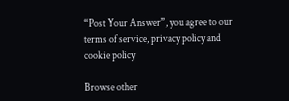“Post Your Answer”, you agree to our terms of service, privacy policy and cookie policy

Browse other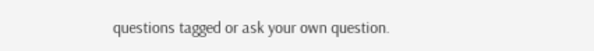questions tagged or ask your own question.